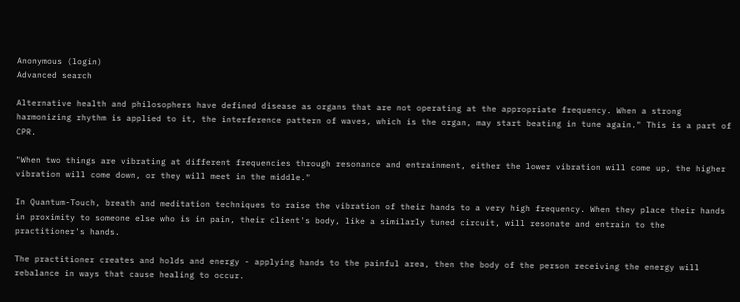Anonymous (login)
Advanced search

Alternative health and philosophers have defined disease as organs that are not operating at the appropriate frequency. When a strong harmonizing rhythm is applied to it, the interference pattern of waves, which is the organ, may start beating in tune again." This is a part of CPR.

"When two things are vibrating at different frequencies through resonance and entrainment, either the lower vibration will come up, the higher vibration will come down, or they will meet in the middle."

In Quantum-Touch, breath and meditation techniques to raise the vibration of their hands to a very high frequency. When they place their hands in proximity to someone else who is in pain, their client's body, like a similarly tuned circuit, will resonate and entrain to the practitioner's hands.

The practitioner creates and holds and energy - applying hands to the painful area, then the body of the person receiving the energy will rebalance in ways that cause healing to occur.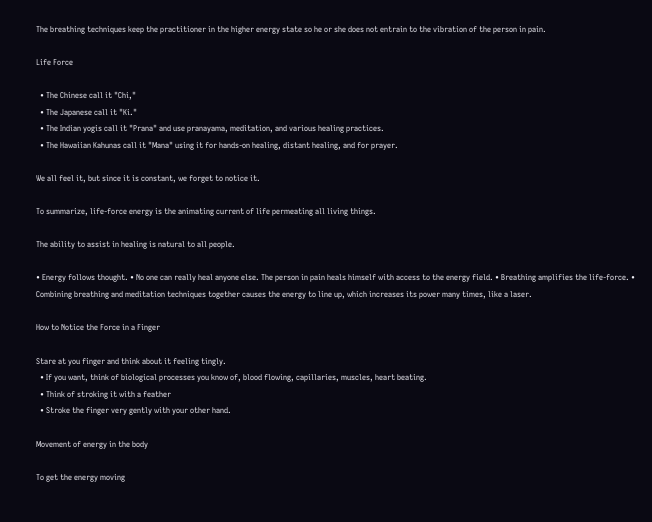The breathing techniques keep the practitioner in the higher energy state so he or she does not entrain to the vibration of the person in pain.

Life Force

  • The Chinese call it "Chi,"
  • The Japanese call it "Ki."
  • The Indian yogis call it "Prana" and use pranayama, meditation, and various healing practices.
  • The Hawaiian Kahunas call it "Mana" using it for hands-on healing, distant healing, and for prayer.

We all feel it, but since it is constant, we forget to notice it.

To summarize, life-force energy is the animating current of life permeating all living things.

The ability to assist in healing is natural to all people.

• Energy follows thought. • No one can really heal anyone else. The person in pain heals himself with access to the energy field. • Breathing amplifies the life-force. • Combining breathing and meditation techniques together causes the energy to line up, which increases its power many times, like a laser.

How to Notice the Force in a Finger

Stare at you finger and think about it feeling tingly.
  • If you want, think of biological processes you know of, blood flowing, capillaries, muscles, heart beating.
  • Think of stroking it with a feather
  • Stroke the finger very gently with your other hand.

Movement of energy in the body

To get the energy moving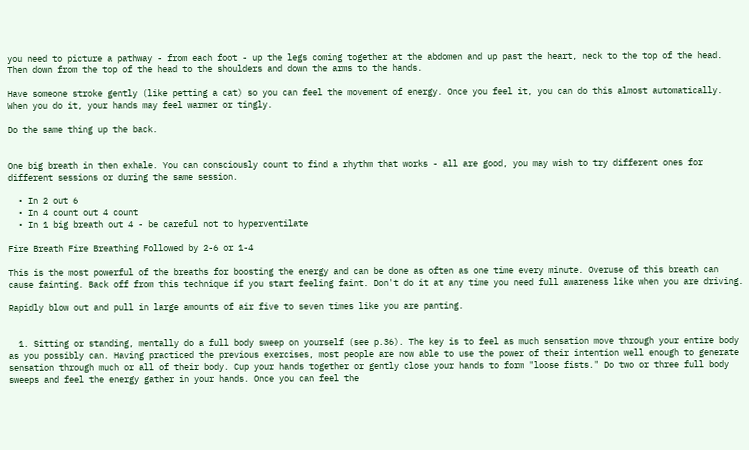you need to picture a pathway - from each foot - up the legs coming together at the abdomen and up past the heart, neck to the top of the head. Then down from the top of the head to the shoulders and down the arms to the hands.

Have someone stroke gently (like petting a cat) so you can feel the movement of energy. Once you feel it, you can do this almost automatically. When you do it, your hands may feel warmer or tingly.

Do the same thing up the back.


One big breath in then exhale. You can consciously count to find a rhythm that works - all are good, you may wish to try different ones for different sessions or during the same session.

  • In 2 out 6
  • In 4 count out 4 count
  • In 1 big breath out 4 - be careful not to hyperventilate

Fire Breath Fire Breathing Followed by 2-6 or 1-4

This is the most powerful of the breaths for boosting the energy and can be done as often as one time every minute. Overuse of this breath can cause fainting. Back off from this technique if you start feeling faint. Don't do it at any time you need full awareness like when you are driving.

Rapidly blow out and pull in large amounts of air five to seven times like you are panting.


  1. Sitting or standing, mentally do a full body sweep on yourself (see p.36). The key is to feel as much sensation move through your entire body as you possibly can. Having practiced the previous exercises, most people are now able to use the power of their intention well enough to generate sensation through much or all of their body. Cup your hands together or gently close your hands to form "loose fists." Do two or three full body sweeps and feel the energy gather in your hands. Once you can feel the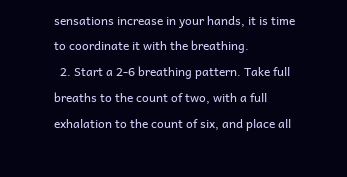sensations increase in your hands, it is time to coordinate it with the breathing.
  2. Start a 2-6 breathing pattern. Take full breaths to the count of two, with a full exhalation to the count of six, and place all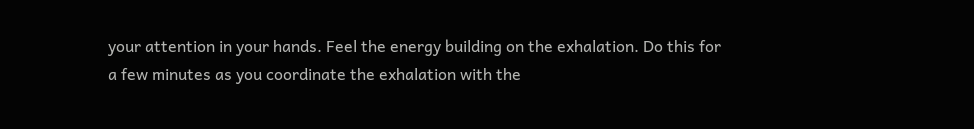your attention in your hands. Feel the energy building on the exhalation. Do this for a few minutes as you coordinate the exhalation with the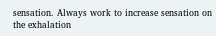sensation. Always work to increase sensation on the exhalation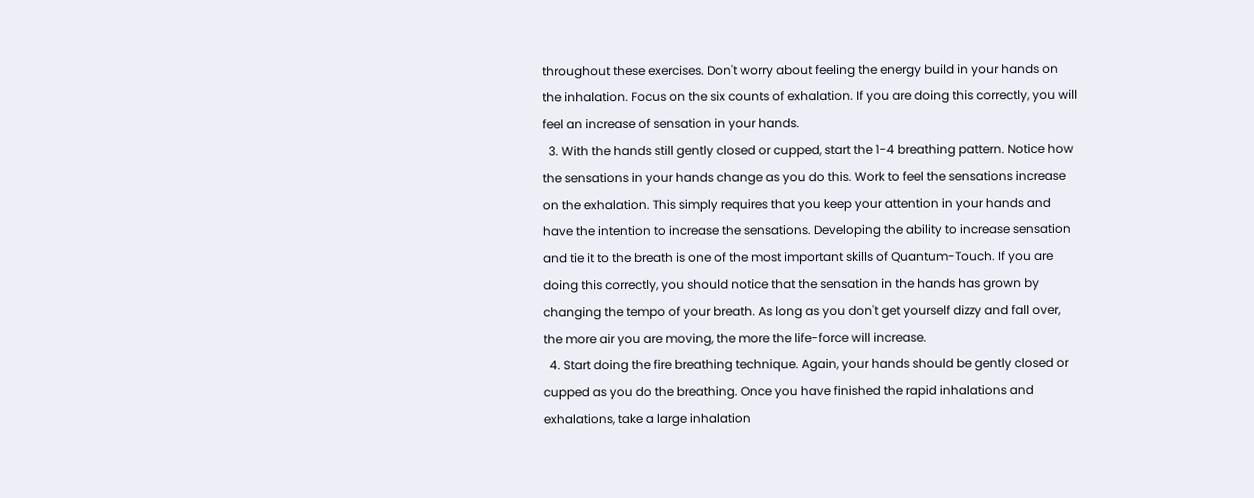throughout these exercises. Don't worry about feeling the energy build in your hands on the inhalation. Focus on the six counts of exhalation. If you are doing this correctly, you will feel an increase of sensation in your hands.
  3. With the hands still gently closed or cupped, start the 1-4 breathing pattern. Notice how the sensations in your hands change as you do this. Work to feel the sensations increase on the exhalation. This simply requires that you keep your attention in your hands and have the intention to increase the sensations. Developing the ability to increase sensation and tie it to the breath is one of the most important skills of Quantum-Touch. If you are doing this correctly, you should notice that the sensation in the hands has grown by changing the tempo of your breath. As long as you don't get yourself dizzy and fall over, the more air you are moving, the more the life-force will increase.
  4. Start doing the fire breathing technique. Again, your hands should be gently closed or cupped as you do the breathing. Once you have finished the rapid inhalations and exhalations, take a large inhalation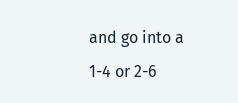and go into a 1-4 or 2-6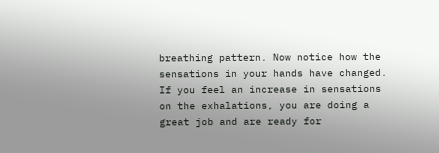breathing pattern. Now notice how the sensations in your hands have changed. If you feel an increase in sensations on the exhalations, you are doing a great job and are ready for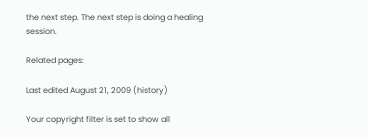the next step. The next step is doing a healing session.

Related pages:

Last edited August 21, 2009 (history)

Your copyright filter is set to show all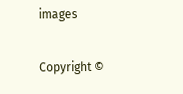images

Copyright ©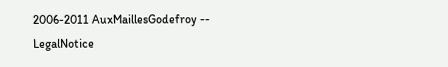2006-2011 AuxMaillesGodefroy -- LegalNotice